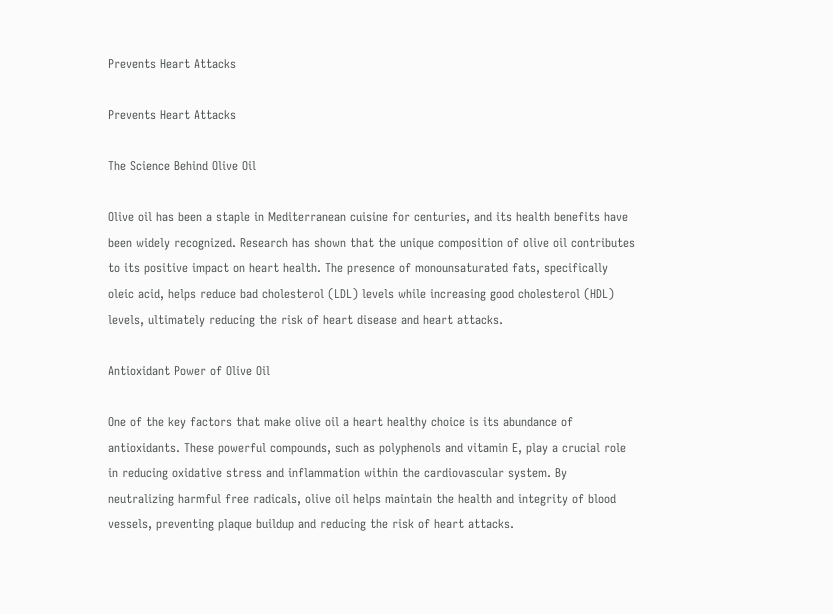Prevents Heart Attacks

Prevents Heart Attacks

The Science Behind Olive Oil

Olive oil has been a staple in Mediterranean cuisine for centuries, and its health benefits have been widely recognized. Research has shown that the unique composition of olive oil contributes to its positive impact on heart health. The presence of monounsaturated fats, specifically oleic acid, helps reduce bad cholesterol (LDL) levels while increasing good cholesterol (HDL) levels, ultimately reducing the risk of heart disease and heart attacks.

Antioxidant Power of Olive Oil

One of the key factors that make olive oil a heart healthy choice is its abundance of antioxidants. These powerful compounds, such as polyphenols and vitamin E, play a crucial role in reducing oxidative stress and inflammation within the cardiovascular system. By neutralizing harmful free radicals, olive oil helps maintain the health and integrity of blood vessels, preventing plaque buildup and reducing the risk of heart attacks.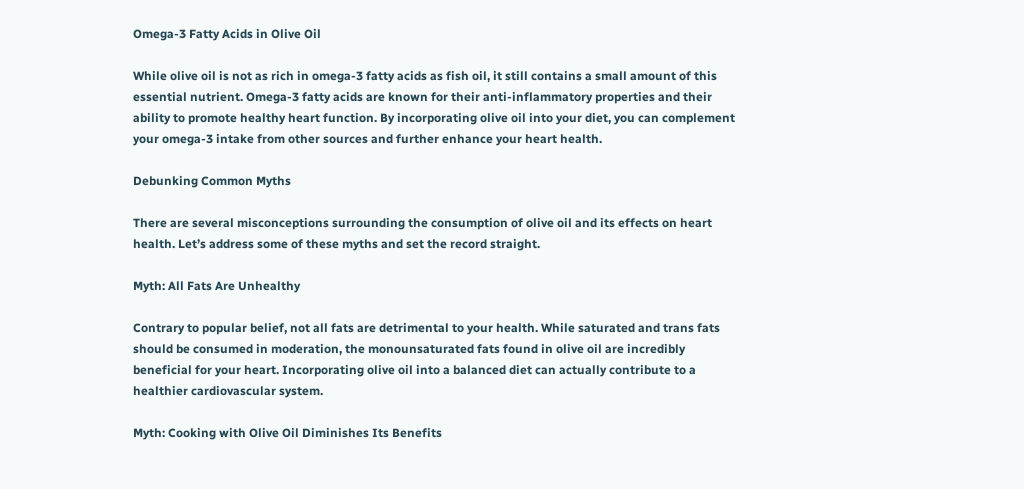Omega-3 Fatty Acids in Olive Oil

While olive oil is not as rich in omega-3 fatty acids as fish oil, it still contains a small amount of this essential nutrient. Omega-3 fatty acids are known for their anti-inflammatory properties and their ability to promote healthy heart function. By incorporating olive oil into your diet, you can complement your omega-3 intake from other sources and further enhance your heart health.

Debunking Common Myths

There are several misconceptions surrounding the consumption of olive oil and its effects on heart health. Let’s address some of these myths and set the record straight.

Myth: All Fats Are Unhealthy

Contrary to popular belief, not all fats are detrimental to your health. While saturated and trans fats should be consumed in moderation, the monounsaturated fats found in olive oil are incredibly beneficial for your heart. Incorporating olive oil into a balanced diet can actually contribute to a healthier cardiovascular system.

Myth: Cooking with Olive Oil Diminishes Its Benefits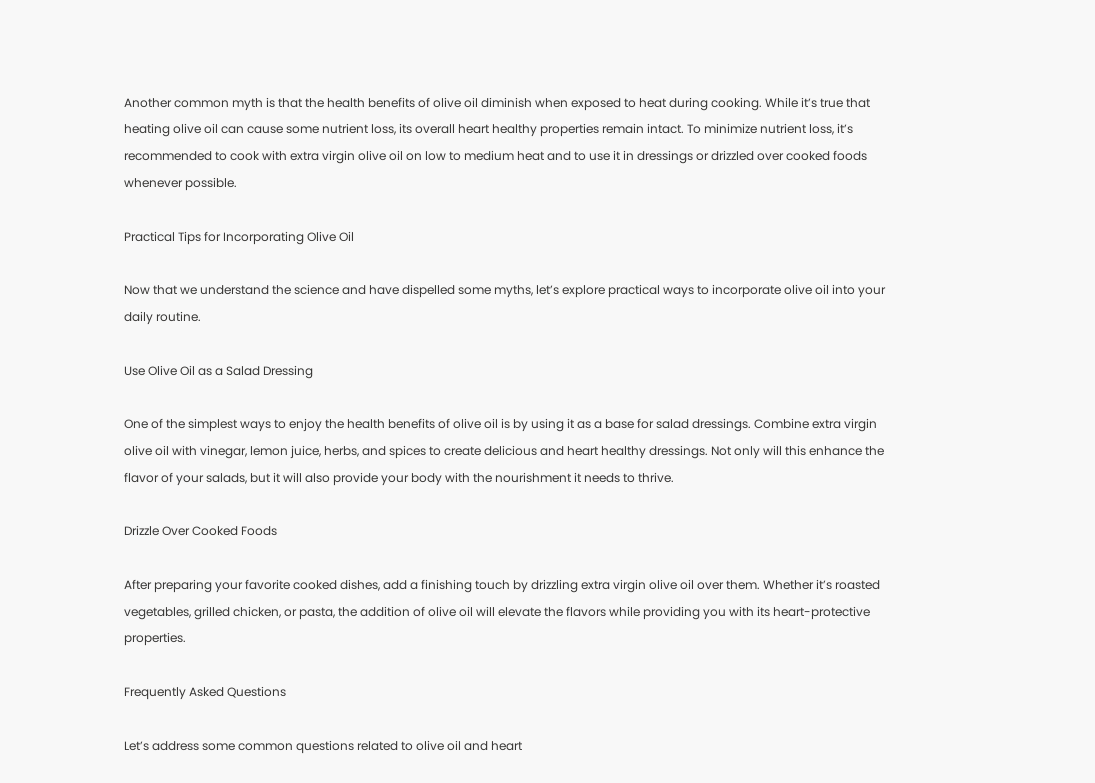Another common myth is that the health benefits of olive oil diminish when exposed to heat during cooking. While it’s true that heating olive oil can cause some nutrient loss, its overall heart healthy properties remain intact. To minimize nutrient loss, it’s recommended to cook with extra virgin olive oil on low to medium heat and to use it in dressings or drizzled over cooked foods whenever possible.

Practical Tips for Incorporating Olive Oil

Now that we understand the science and have dispelled some myths, let’s explore practical ways to incorporate olive oil into your daily routine.

Use Olive Oil as a Salad Dressing

One of the simplest ways to enjoy the health benefits of olive oil is by using it as a base for salad dressings. Combine extra virgin olive oil with vinegar, lemon juice, herbs, and spices to create delicious and heart healthy dressings. Not only will this enhance the flavor of your salads, but it will also provide your body with the nourishment it needs to thrive.

Drizzle Over Cooked Foods

After preparing your favorite cooked dishes, add a finishing touch by drizzling extra virgin olive oil over them. Whether it’s roasted vegetables, grilled chicken, or pasta, the addition of olive oil will elevate the flavors while providing you with its heart-protective properties.

Frequently Asked Questions

Let’s address some common questions related to olive oil and heart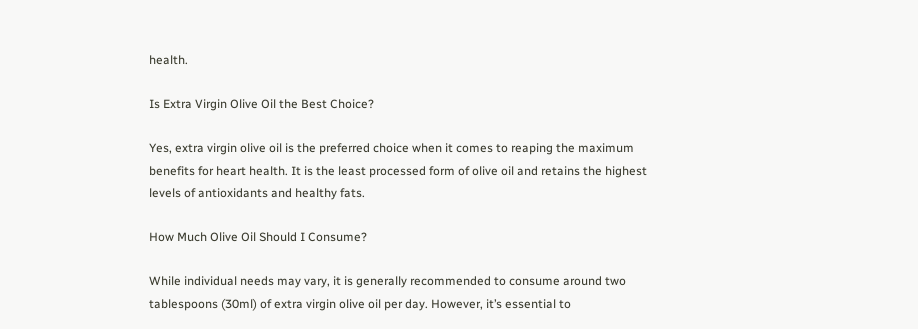health.

Is Extra Virgin Olive Oil the Best Choice?

Yes, extra virgin olive oil is the preferred choice when it comes to reaping the maximum benefits for heart health. It is the least processed form of olive oil and retains the highest levels of antioxidants and healthy fats.

How Much Olive Oil Should I Consume?

While individual needs may vary, it is generally recommended to consume around two tablespoons (30ml) of extra virgin olive oil per day. However, it’s essential to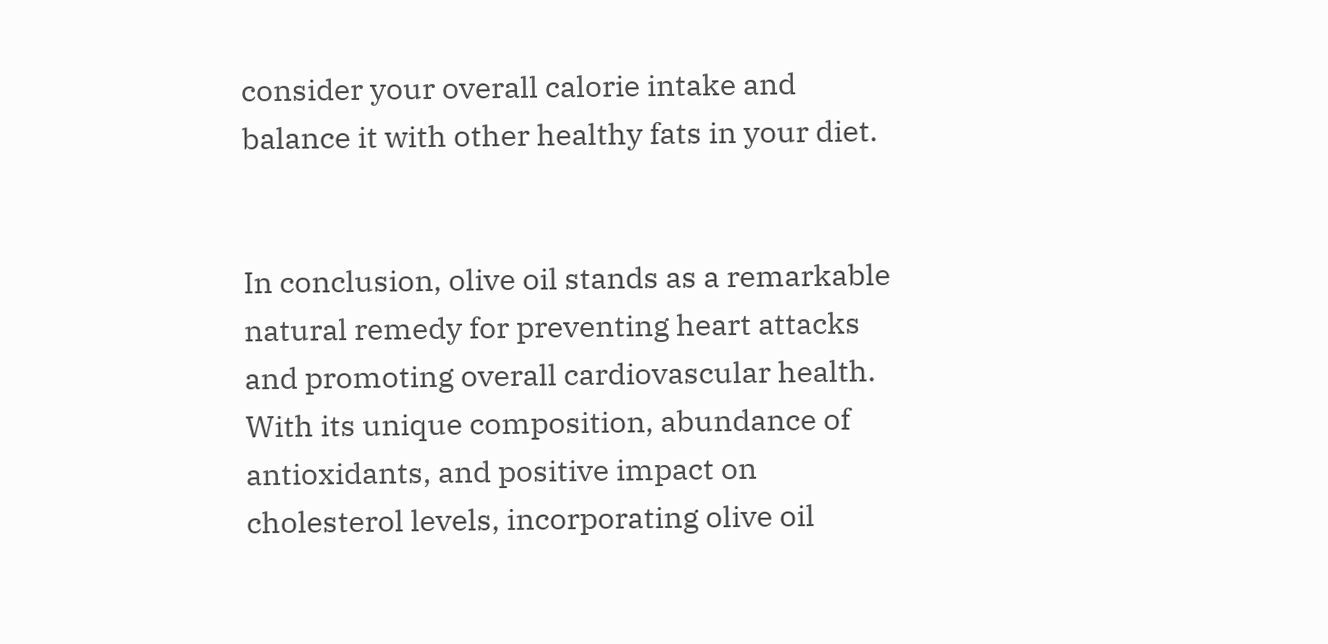consider your overall calorie intake and balance it with other healthy fats in your diet.


In conclusion, olive oil stands as a remarkable natural remedy for preventing heart attacks and promoting overall cardiovascular health. With its unique composition, abundance of antioxidants, and positive impact on cholesterol levels, incorporating olive oil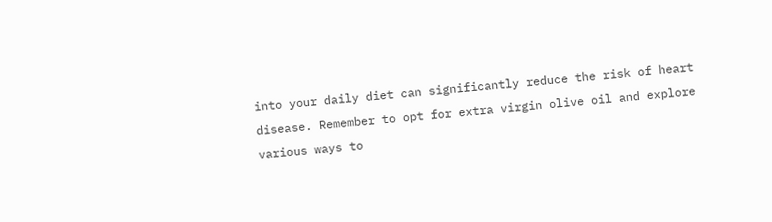into your daily diet can significantly reduce the risk of heart disease. Remember to opt for extra virgin olive oil and explore various ways to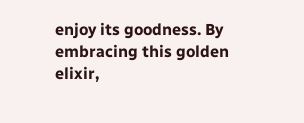enjoy its goodness. By embracing this golden elixir,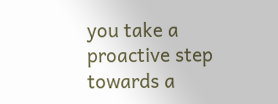you take a proactive step towards a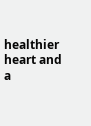healthier heart and a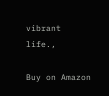vibrant life.,

Buy on Amazon